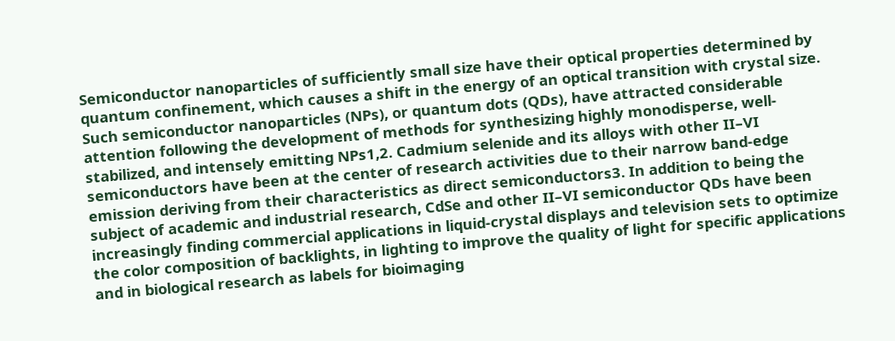Semiconductor nanoparticles of sufficiently small size have their optical properties determined by quantum confinement, which causes a shift in the energy of an optical transition with crystal size. Such semiconductor nanoparticles (NPs), or quantum dots (QDs), have attracted considerable attention following the development of methods for synthesizing highly monodisperse, well-stabilized, and intensely emitting NPs1,2. Cadmium selenide and its alloys with other II–VI semiconductors have been at the center of research activities due to their narrow band-edge emission deriving from their characteristics as direct semiconductors3. In addition to being the subject of academic and industrial research, CdSe and other II–VI semiconductor QDs have been increasingly finding commercial applications in liquid-crystal displays and television sets to optimize the color composition of backlights, in lighting to improve the quality of light for specific applications and in biological research as labels for bioimaging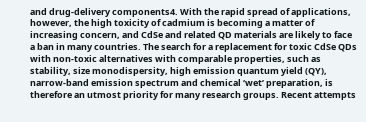and drug-delivery components4. With the rapid spread of applications, however, the high toxicity of cadmium is becoming a matter of increasing concern, and CdSe and related QD materials are likely to face a ban in many countries. The search for a replacement for toxic CdSe QDs with non-toxic alternatives with comparable properties, such as stability, size monodispersity, high emission quantum yield (QY), narrow-band emission spectrum and chemical ‘wet’ preparation, is therefore an utmost priority for many research groups. Recent attempts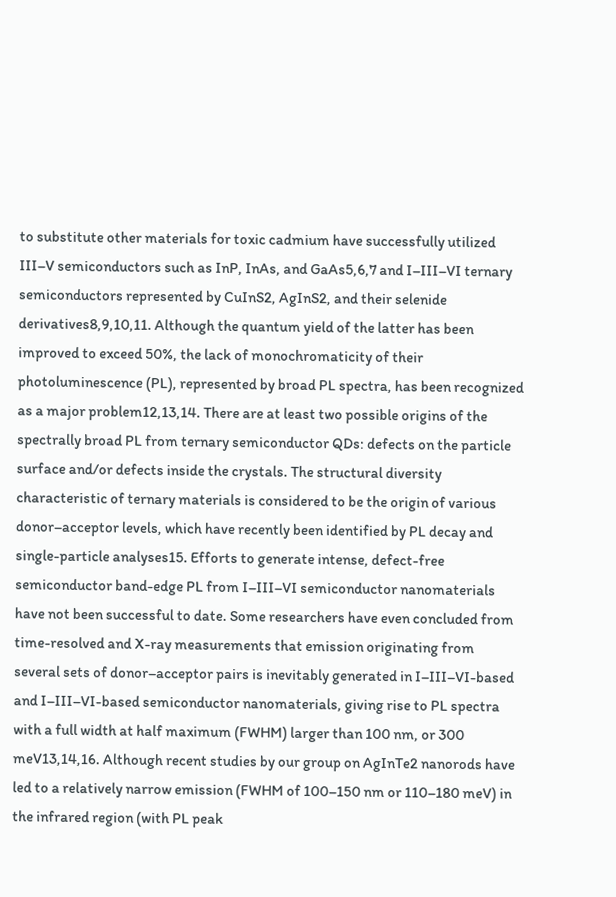to substitute other materials for toxic cadmium have successfully utilized III–V semiconductors such as InP, InAs, and GaAs5,6,7 and I–III–VI ternary semiconductors represented by CuInS2, AgInS2, and their selenide derivatives8,9,10,11. Although the quantum yield of the latter has been improved to exceed 50%, the lack of monochromaticity of their photoluminescence (PL), represented by broad PL spectra, has been recognized as a major problem12,13,14. There are at least two possible origins of the spectrally broad PL from ternary semiconductor QDs: defects on the particle surface and/or defects inside the crystals. The structural diversity characteristic of ternary materials is considered to be the origin of various donor–acceptor levels, which have recently been identified by PL decay and single-particle analyses15. Efforts to generate intense, defect-free semiconductor band-edge PL from I–III–VI semiconductor nanomaterials have not been successful to date. Some researchers have even concluded from time-resolved and X-ray measurements that emission originating from several sets of donor–acceptor pairs is inevitably generated in I–III–VI-based and I–III–VI-based semiconductor nanomaterials, giving rise to PL spectra with a full width at half maximum (FWHM) larger than 100 nm, or 300 meV13,14,16. Although recent studies by our group on AgInTe2 nanorods have led to a relatively narrow emission (FWHM of 100–150 nm or 110–180 meV) in the infrared region (with PL peak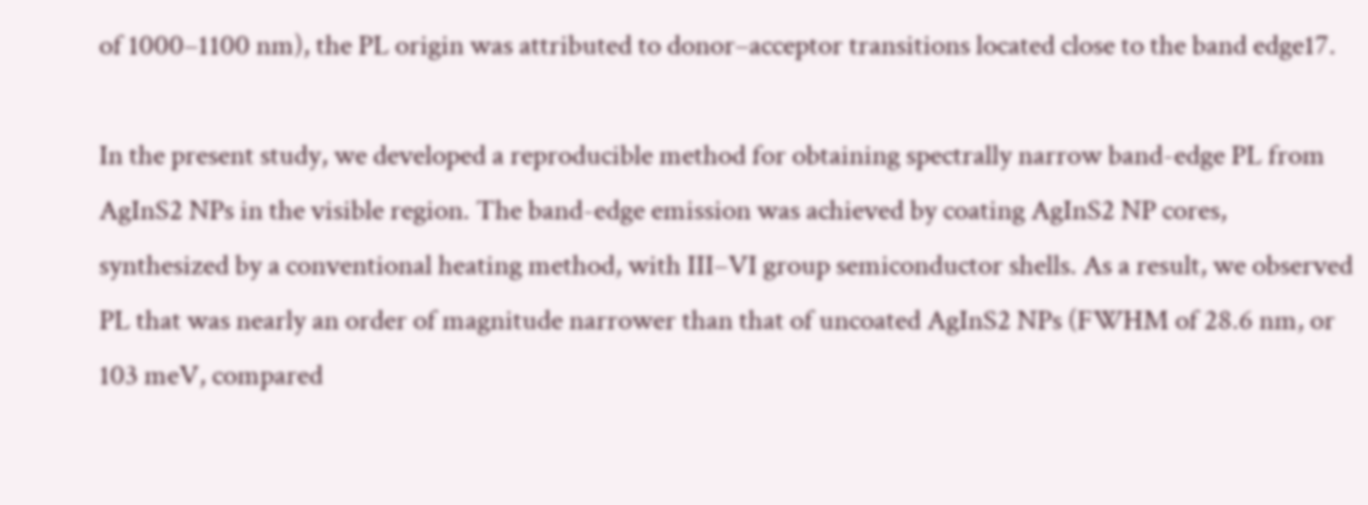of 1000–1100 nm), the PL origin was attributed to donor–acceptor transitions located close to the band edge17.

In the present study, we developed a reproducible method for obtaining spectrally narrow band-edge PL from AgInS2 NPs in the visible region. The band-edge emission was achieved by coating AgInS2 NP cores, synthesized by a conventional heating method, with III–VI group semiconductor shells. As a result, we observed PL that was nearly an order of magnitude narrower than that of uncoated AgInS2 NPs (FWHM of 28.6 nm, or 103 meV, compared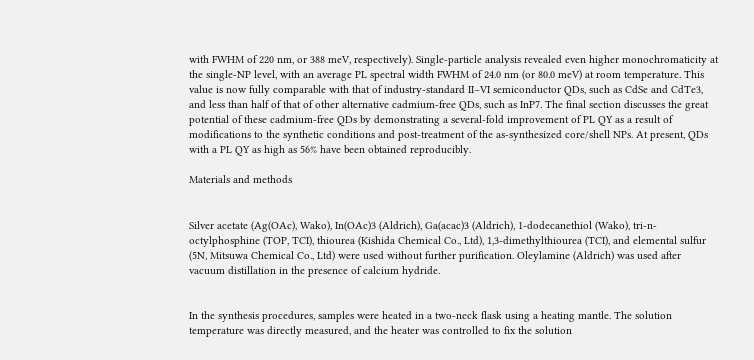with FWHM of 220 nm, or 388 meV, respectively). Single-particle analysis revealed even higher monochromaticity at the single-NP level, with an average PL spectral width FWHM of 24.0 nm (or 80.0 meV) at room temperature. This value is now fully comparable with that of industry-standard II–VI semiconductor QDs, such as CdSe and CdTe3, and less than half of that of other alternative cadmium-free QDs, such as InP7. The final section discusses the great potential of these cadmium-free QDs by demonstrating a several-fold improvement of PL QY as a result of modifications to the synthetic conditions and post-treatment of the as-synthesized core/shell NPs. At present, QDs with a PL QY as high as 56% have been obtained reproducibly.

Materials and methods


Silver acetate (Ag(OAc), Wako), In(OAc)3 (Aldrich), Ga(acac)3 (Aldrich), 1-dodecanethiol (Wako), tri-n-octylphosphine (TOP, TCI), thiourea (Kishida Chemical Co., Ltd), 1,3-dimethylthiourea (TCI), and elemental sulfur (5N, Mitsuwa Chemical Co., Ltd) were used without further purification. Oleylamine (Aldrich) was used after vacuum distillation in the presence of calcium hydride.


In the synthesis procedures, samples were heated in a two-neck flask using a heating mantle. The solution temperature was directly measured, and the heater was controlled to fix the solution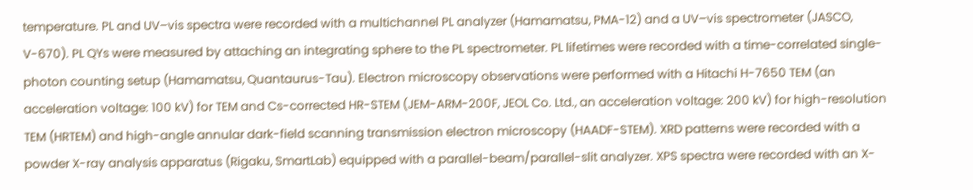temperature. PL and UV–vis spectra were recorded with a multichannel PL analyzer (Hamamatsu, PMA-12) and a UV–vis spectrometer (JASCO, V-670). PL QYs were measured by attaching an integrating sphere to the PL spectrometer. PL lifetimes were recorded with a time-correlated single-photon counting setup (Hamamatsu, Quantaurus-Tau). Electron microscopy observations were performed with a Hitachi H-7650 TEM (an acceleration voltage: 100 kV) for TEM and Cs-corrected HR-STEM (JEM-ARM-200F, JEOL Co. Ltd., an acceleration voltage: 200 kV) for high-resolution TEM (HRTEM) and high-angle annular dark-field scanning transmission electron microscopy (HAADF-STEM). XRD patterns were recorded with a powder X-ray analysis apparatus (Rigaku, SmartLab) equipped with a parallel-beam/parallel-slit analyzer. XPS spectra were recorded with an X-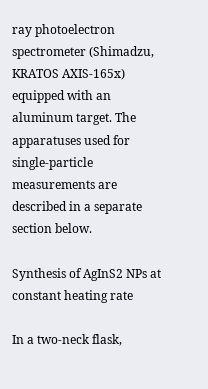ray photoelectron spectrometer (Shimadzu, KRATOS AXIS-165x) equipped with an aluminum target. The apparatuses used for single-particle measurements are described in a separate section below.

Synthesis of AgInS2 NPs at constant heating rate

In a two-neck flask,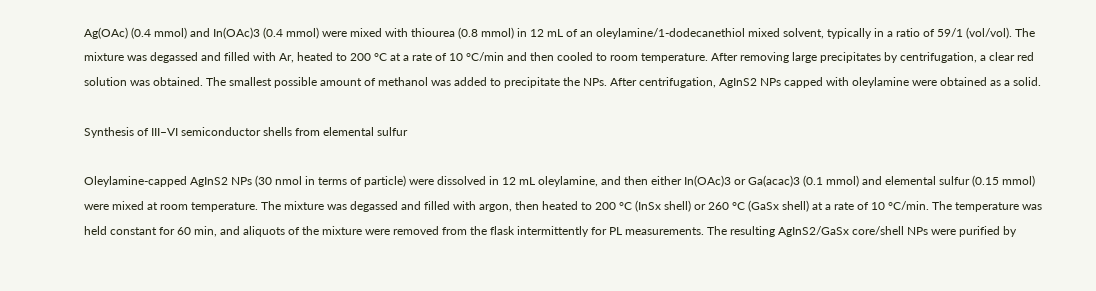Ag(OAc) (0.4 mmol) and In(OAc)3 (0.4 mmol) were mixed with thiourea (0.8 mmol) in 12 mL of an oleylamine/1-dodecanethiol mixed solvent, typically in a ratio of 59/1 (vol/vol). The mixture was degassed and filled with Ar, heated to 200 °C at a rate of 10 °C/min and then cooled to room temperature. After removing large precipitates by centrifugation, a clear red solution was obtained. The smallest possible amount of methanol was added to precipitate the NPs. After centrifugation, AgInS2 NPs capped with oleylamine were obtained as a solid.

Synthesis of III–VI semiconductor shells from elemental sulfur

Oleylamine-capped AgInS2 NPs (30 nmol in terms of particle) were dissolved in 12 mL oleylamine, and then either In(OAc)3 or Ga(acac)3 (0.1 mmol) and elemental sulfur (0.15 mmol) were mixed at room temperature. The mixture was degassed and filled with argon, then heated to 200 °C (InSx shell) or 260 °C (GaSx shell) at a rate of 10 °C/min. The temperature was held constant for 60 min, and aliquots of the mixture were removed from the flask intermittently for PL measurements. The resulting AgInS2/GaSx core/shell NPs were purified by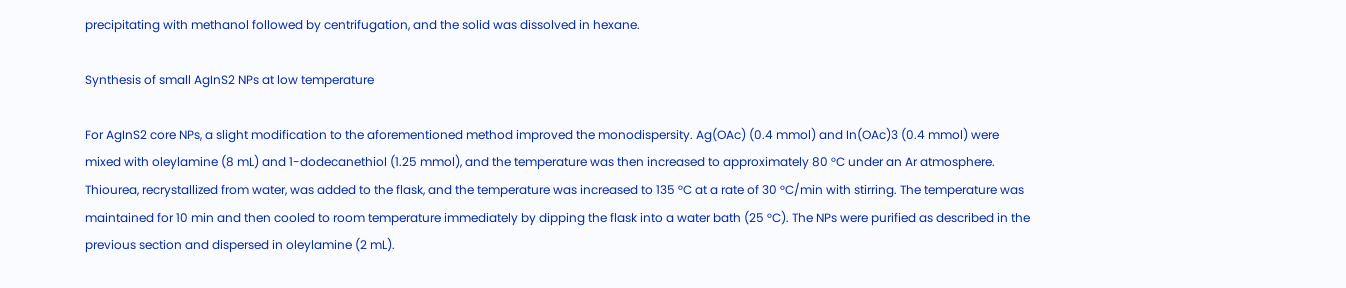precipitating with methanol followed by centrifugation, and the solid was dissolved in hexane.

Synthesis of small AgInS2 NPs at low temperature

For AgInS2 core NPs, a slight modification to the aforementioned method improved the monodispersity. Ag(OAc) (0.4 mmol) and In(OAc)3 (0.4 mmol) were mixed with oleylamine (8 mL) and 1-dodecanethiol (1.25 mmol), and the temperature was then increased to approximately 80 °C under an Ar atmosphere. Thiourea, recrystallized from water, was added to the flask, and the temperature was increased to 135 °C at a rate of 30 °C/min with stirring. The temperature was maintained for 10 min and then cooled to room temperature immediately by dipping the flask into a water bath (25 °C). The NPs were purified as described in the previous section and dispersed in oleylamine (2 mL).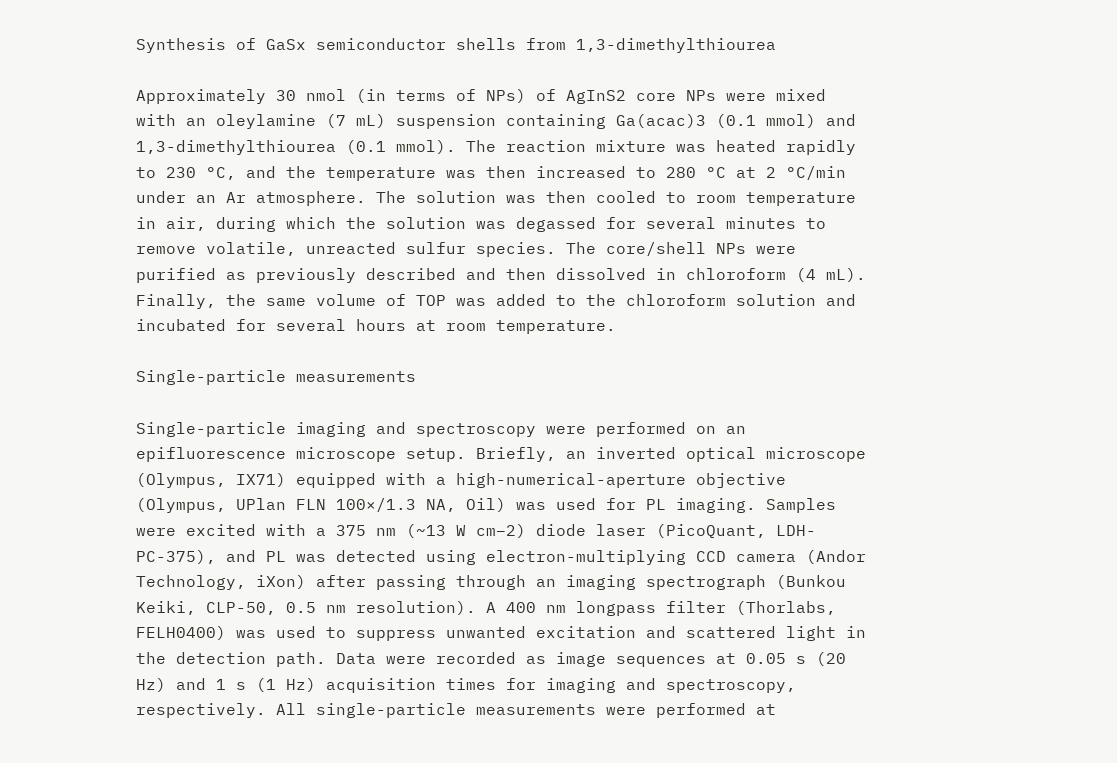Synthesis of GaSx semiconductor shells from 1,3-dimethylthiourea

Approximately 30 nmol (in terms of NPs) of AgInS2 core NPs were mixed with an oleylamine (7 mL) suspension containing Ga(acac)3 (0.1 mmol) and 1,3-dimethylthiourea (0.1 mmol). The reaction mixture was heated rapidly to 230 °C, and the temperature was then increased to 280 °C at 2 °C/min under an Ar atmosphere. The solution was then cooled to room temperature in air, during which the solution was degassed for several minutes to remove volatile, unreacted sulfur species. The core/shell NPs were purified as previously described and then dissolved in chloroform (4 mL). Finally, the same volume of TOP was added to the chloroform solution and incubated for several hours at room temperature.

Single-particle measurements

Single-particle imaging and spectroscopy were performed on an epifluorescence microscope setup. Briefly, an inverted optical microscope (Olympus, IX71) equipped with a high-numerical-aperture objective (Olympus, UPlan FLN 100×/1.3 NA, Oil) was used for PL imaging. Samples were excited with a 375 nm (~13 W cm−2) diode laser (PicoQuant, LDH-PC-375), and PL was detected using electron-multiplying CCD camera (Andor Technology, iXon) after passing through an imaging spectrograph (Bunkou Keiki, CLP-50, 0.5 nm resolution). A 400 nm longpass filter (Thorlabs, FELH0400) was used to suppress unwanted excitation and scattered light in the detection path. Data were recorded as image sequences at 0.05 s (20 Hz) and 1 s (1 Hz) acquisition times for imaging and spectroscopy, respectively. All single-particle measurements were performed at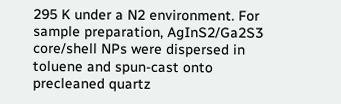295 K under a N2 environment. For sample preparation, AgInS2/Ga2S3 core/shell NPs were dispersed in toluene and spun-cast onto precleaned quartz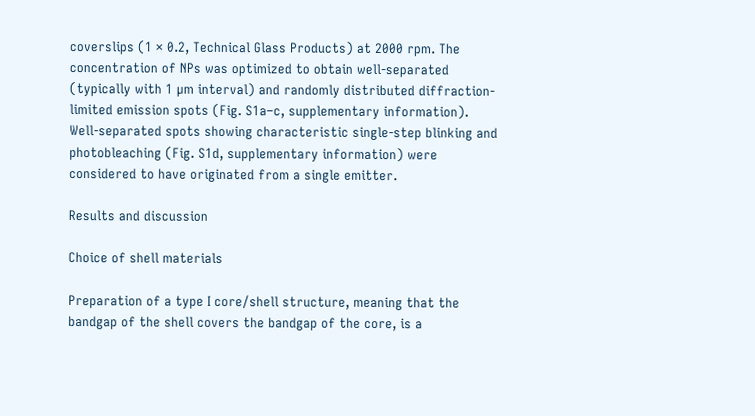coverslips (1 × 0.2, Technical Glass Products) at 2000 rpm. The concentration of NPs was optimized to obtain well-separated (typically with 1 µm interval) and randomly distributed diffraction-limited emission spots (Fig. S1a–c, supplementary information). Well-separated spots showing characteristic single-step blinking and photobleaching (Fig. S1d, supplementary information) were considered to have originated from a single emitter.

Results and discussion

Choice of shell materials

Preparation of a type I core/shell structure, meaning that the bandgap of the shell covers the bandgap of the core, is a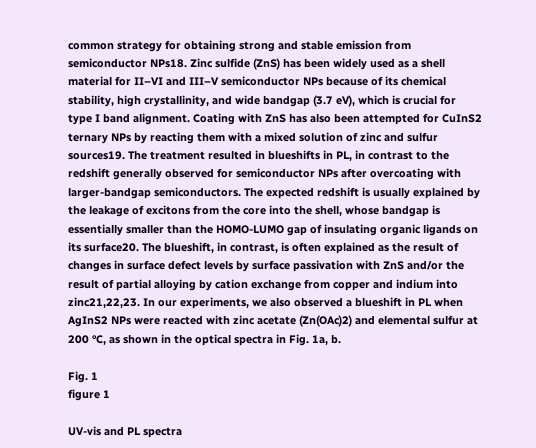common strategy for obtaining strong and stable emission from semiconductor NPs18. Zinc sulfide (ZnS) has been widely used as a shell material for II–VI and III–V semiconductor NPs because of its chemical stability, high crystallinity, and wide bandgap (3.7 eV), which is crucial for type I band alignment. Coating with ZnS has also been attempted for CuInS2 ternary NPs by reacting them with a mixed solution of zinc and sulfur sources19. The treatment resulted in blueshifts in PL, in contrast to the redshift generally observed for semiconductor NPs after overcoating with larger-bandgap semiconductors. The expected redshift is usually explained by the leakage of excitons from the core into the shell, whose bandgap is essentially smaller than the HOMO-LUMO gap of insulating organic ligands on its surface20. The blueshift, in contrast, is often explained as the result of changes in surface defect levels by surface passivation with ZnS and/or the result of partial alloying by cation exchange from copper and indium into zinc21,22,23. In our experiments, we also observed a blueshift in PL when AgInS2 NPs were reacted with zinc acetate (Zn(OAc)2) and elemental sulfur at 200 °C, as shown in the optical spectra in Fig. 1a, b.

Fig. 1
figure 1

UV-vis and PL spectra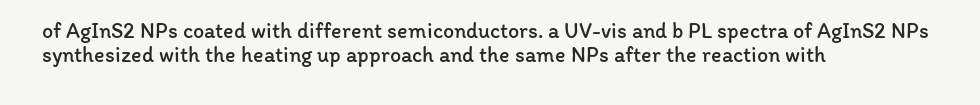of AgInS2 NPs coated with different semiconductors. a UV-vis and b PL spectra of AgInS2 NPs synthesized with the heating up approach and the same NPs after the reaction with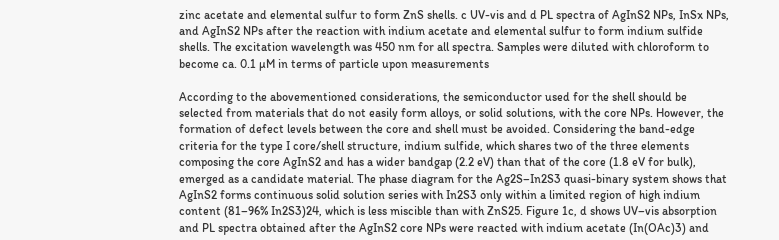zinc acetate and elemental sulfur to form ZnS shells. c UV-vis and d PL spectra of AgInS2 NPs, InSx NPs, and AgInS2 NPs after the reaction with indium acetate and elemental sulfur to form indium sulfide shells. The excitation wavelength was 450 nm for all spectra. Samples were diluted with chloroform to become ca. 0.1 µM in terms of particle upon measurements

According to the abovementioned considerations, the semiconductor used for the shell should be selected from materials that do not easily form alloys, or solid solutions, with the core NPs. However, the formation of defect levels between the core and shell must be avoided. Considering the band-edge criteria for the type I core/shell structure, indium sulfide, which shares two of the three elements composing the core AgInS2 and has a wider bandgap (2.2 eV) than that of the core (1.8 eV for bulk), emerged as a candidate material. The phase diagram for the Ag2S–In2S3 quasi-binary system shows that AgInS2 forms continuous solid solution series with In2S3 only within a limited region of high indium content (81–96% In2S3)24, which is less miscible than with ZnS25. Figure 1c, d shows UV–vis absorption and PL spectra obtained after the AgInS2 core NPs were reacted with indium acetate (In(OAc)3) and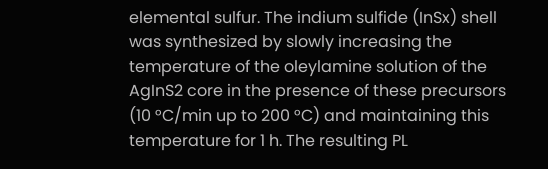elemental sulfur. The indium sulfide (InSx) shell was synthesized by slowly increasing the temperature of the oleylamine solution of the AgInS2 core in the presence of these precursors (10 °C/min up to 200 °C) and maintaining this temperature for 1 h. The resulting PL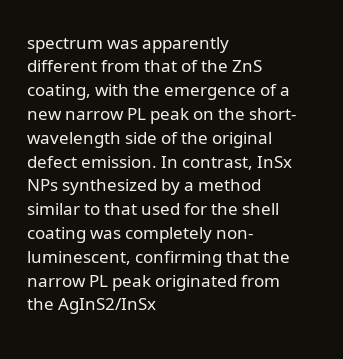spectrum was apparently different from that of the ZnS coating, with the emergence of a new narrow PL peak on the short-wavelength side of the original defect emission. In contrast, InSx NPs synthesized by a method similar to that used for the shell coating was completely non-luminescent, confirming that the narrow PL peak originated from the AgInS2/InSx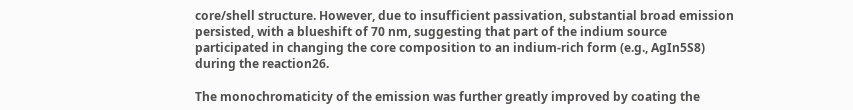core/shell structure. However, due to insufficient passivation, substantial broad emission persisted, with a blueshift of 70 nm, suggesting that part of the indium source participated in changing the core composition to an indium-rich form (e.g., AgIn5S8) during the reaction26.

The monochromaticity of the emission was further greatly improved by coating the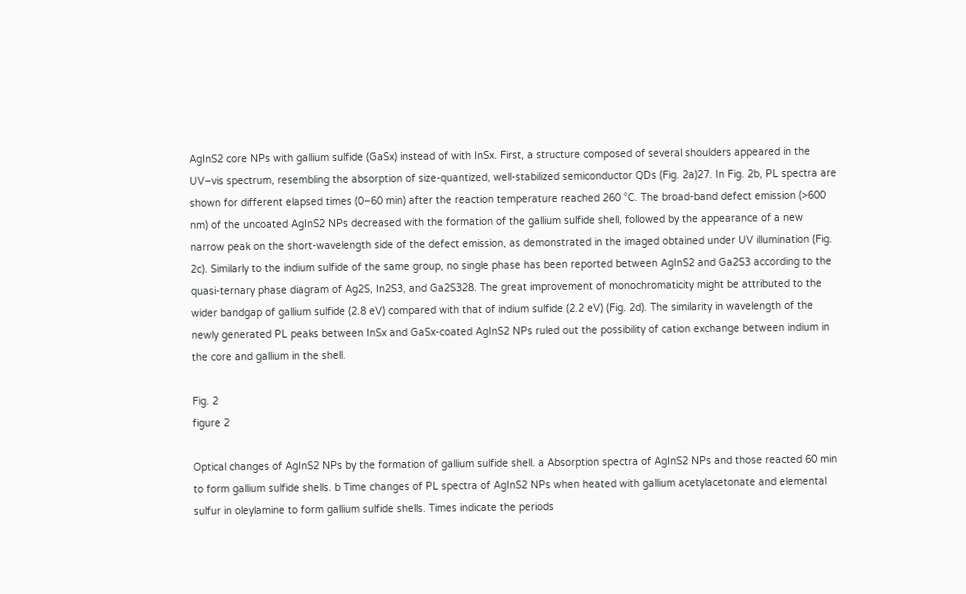AgInS2 core NPs with gallium sulfide (GaSx) instead of with InSx. First, a structure composed of several shoulders appeared in the UV–vis spectrum, resembling the absorption of size-quantized, well-stabilized semiconductor QDs (Fig. 2a)27. In Fig. 2b, PL spectra are shown for different elapsed times (0–60 min) after the reaction temperature reached 260 °C. The broad-band defect emission (>600 nm) of the uncoated AgInS2 NPs decreased with the formation of the gallium sulfide shell, followed by the appearance of a new narrow peak on the short-wavelength side of the defect emission, as demonstrated in the imaged obtained under UV illumination (Fig. 2c). Similarly to the indium sulfide of the same group, no single phase has been reported between AgInS2 and Ga2S3 according to the quasi-ternary phase diagram of Ag2S, In2S3, and Ga2S328. The great improvement of monochromaticity might be attributed to the wider bandgap of gallium sulfide (2.8 eV) compared with that of indium sulfide (2.2 eV) (Fig. 2d). The similarity in wavelength of the newly generated PL peaks between InSx and GaSx-coated AgInS2 NPs ruled out the possibility of cation exchange between indium in the core and gallium in the shell.

Fig. 2
figure 2

Optical changes of AgInS2 NPs by the formation of gallium sulfide shell. a Absorption spectra of AgInS2 NPs and those reacted 60 min to form gallium sulfide shells. b Time changes of PL spectra of AgInS2 NPs when heated with gallium acetylacetonate and elemental sulfur in oleylamine to form gallium sulfide shells. Times indicate the periods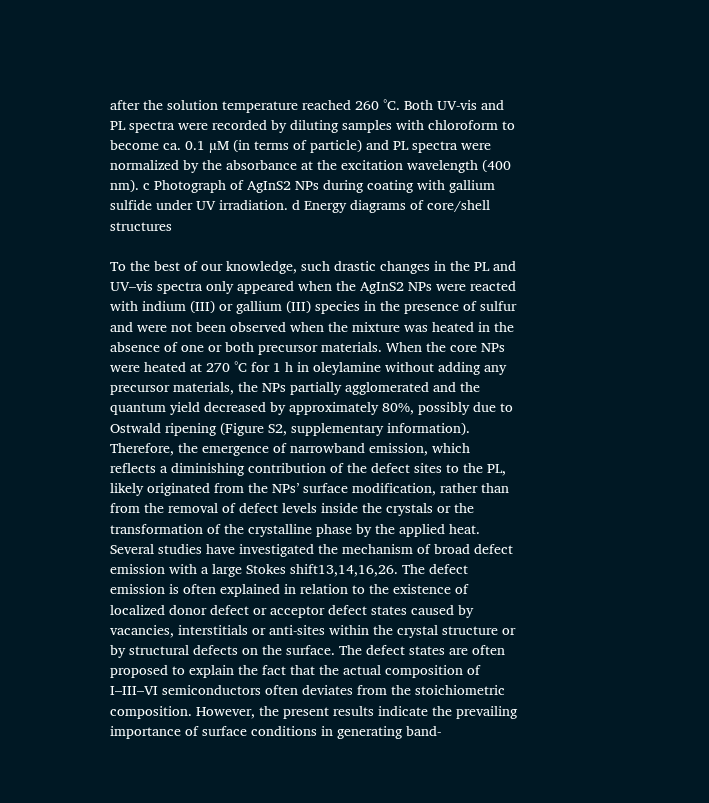after the solution temperature reached 260 °C. Both UV-vis and PL spectra were recorded by diluting samples with chloroform to become ca. 0.1 µM (in terms of particle) and PL spectra were normalized by the absorbance at the excitation wavelength (400 nm). c Photograph of AgInS2 NPs during coating with gallium sulfide under UV irradiation. d Energy diagrams of core/shell structures

To the best of our knowledge, such drastic changes in the PL and UV–vis spectra only appeared when the AgInS2 NPs were reacted with indium (III) or gallium (III) species in the presence of sulfur and were not been observed when the mixture was heated in the absence of one or both precursor materials. When the core NPs were heated at 270 °C for 1 h in oleylamine without adding any precursor materials, the NPs partially agglomerated and the quantum yield decreased by approximately 80%, possibly due to Ostwald ripening (Figure S2, supplementary information). Therefore, the emergence of narrowband emission, which reflects a diminishing contribution of the defect sites to the PL, likely originated from the NPs’ surface modification, rather than from the removal of defect levels inside the crystals or the transformation of the crystalline phase by the applied heat. Several studies have investigated the mechanism of broad defect emission with a large Stokes shift13,14,16,26. The defect emission is often explained in relation to the existence of localized donor defect or acceptor defect states caused by vacancies, interstitials or anti-sites within the crystal structure or by structural defects on the surface. The defect states are often proposed to explain the fact that the actual composition of I–III–VI semiconductors often deviates from the stoichiometric composition. However, the present results indicate the prevailing importance of surface conditions in generating band-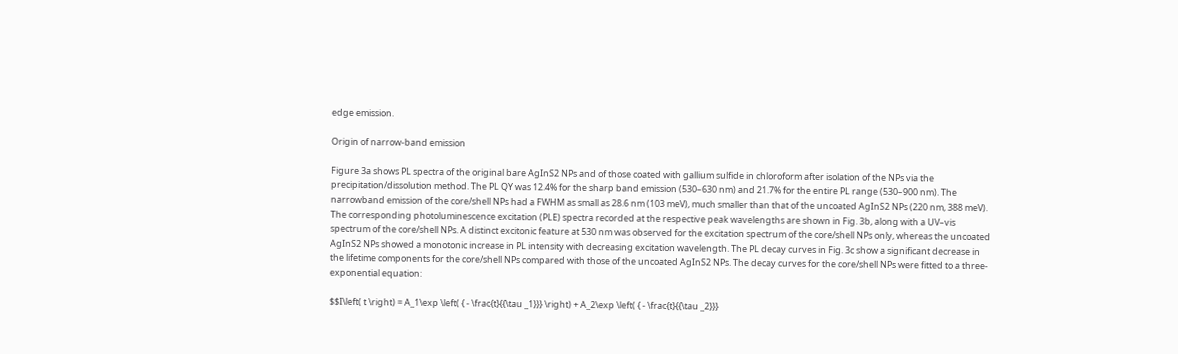edge emission.

Origin of narrow-band emission

Figure 3a shows PL spectra of the original bare AgInS2 NPs and of those coated with gallium sulfide in chloroform after isolation of the NPs via the precipitation/dissolution method. The PL QY was 12.4% for the sharp band emission (530–630 nm) and 21.7% for the entire PL range (530–900 nm). The narrowband emission of the core/shell NPs had a FWHM as small as 28.6 nm (103 meV), much smaller than that of the uncoated AgInS2 NPs (220 nm, 388 meV). The corresponding photoluminescence excitation (PLE) spectra recorded at the respective peak wavelengths are shown in Fig. 3b, along with a UV–vis spectrum of the core/shell NPs. A distinct excitonic feature at 530 nm was observed for the excitation spectrum of the core/shell NPs only, whereas the uncoated AgInS2 NPs showed a monotonic increase in PL intensity with decreasing excitation wavelength. The PL decay curves in Fig. 3c show a significant decrease in the lifetime components for the core/shell NPs compared with those of the uncoated AgInS2 NPs. The decay curves for the core/shell NPs were fitted to a three-exponential equation:

$$I\left( t \right) = A_1\exp \left( { - \frac{t}{{\tau _1}}} \right) + A_2\exp \left( { - \frac{t}{{\tau _2}}}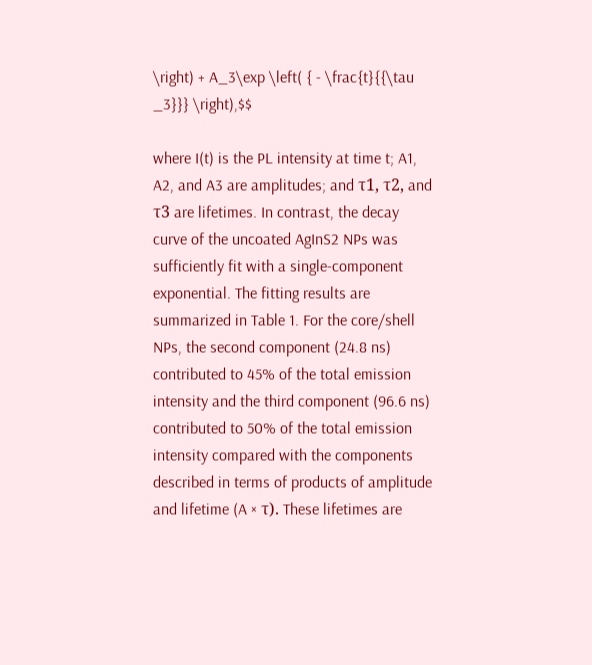\right) + A_3\exp \left( { - \frac{t}{{\tau _3}}} \right),$$

where I(t) is the PL intensity at time t; A1, A2, and A3 are amplitudes; and τ1, τ2, and τ3 are lifetimes. In contrast, the decay curve of the uncoated AgInS2 NPs was sufficiently fit with a single-component exponential. The fitting results are summarized in Table 1. For the core/shell NPs, the second component (24.8 ns) contributed to 45% of the total emission intensity and the third component (96.6 ns) contributed to 50% of the total emission intensity compared with the components described in terms of products of amplitude and lifetime (A × τ). These lifetimes are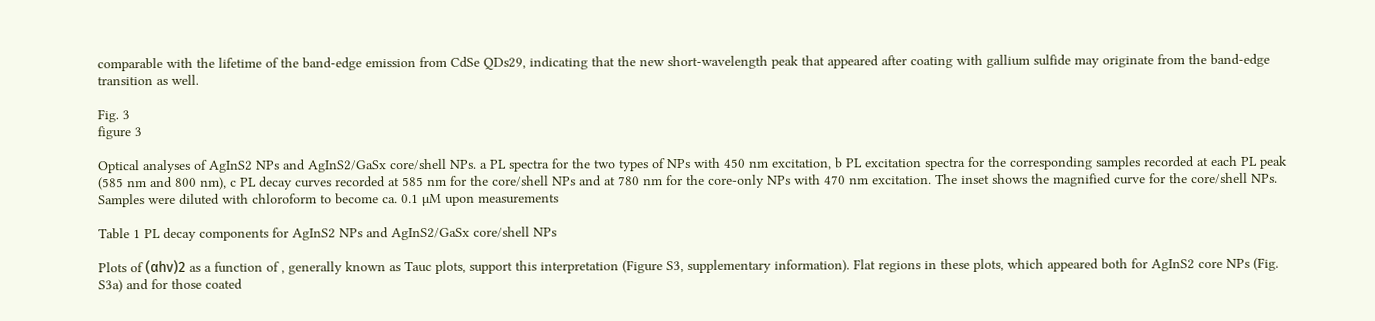comparable with the lifetime of the band-edge emission from CdSe QDs29, indicating that the new short-wavelength peak that appeared after coating with gallium sulfide may originate from the band-edge transition as well.

Fig. 3
figure 3

Optical analyses of AgInS2 NPs and AgInS2/GaSx core/shell NPs. a PL spectra for the two types of NPs with 450 nm excitation, b PL excitation spectra for the corresponding samples recorded at each PL peak (585 nm and 800 nm), c PL decay curves recorded at 585 nm for the core/shell NPs and at 780 nm for the core-only NPs with 470 nm excitation. The inset shows the magnified curve for the core/shell NPs. Samples were diluted with chloroform to become ca. 0.1 µM upon measurements

Table 1 PL decay components for AgInS2 NPs and AgInS2/GaSx core/shell NPs

Plots of (αhν)2 as a function of , generally known as Tauc plots, support this interpretation (Figure S3, supplementary information). Flat regions in these plots, which appeared both for AgInS2 core NPs (Fig. S3a) and for those coated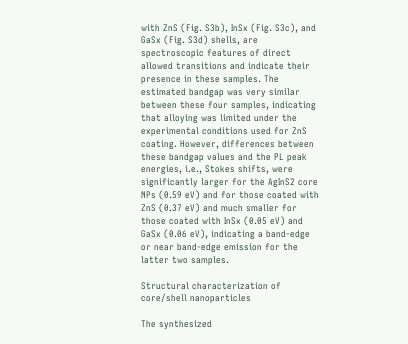with ZnS (Fig. S3b), InSx (Fig. S3c), and GaSx (Fig. S3d) shells, are spectroscopic features of direct allowed transitions and indicate their presence in these samples. The estimated bandgap was very similar between these four samples, indicating that alloying was limited under the experimental conditions used for ZnS coating. However, differences between these bandgap values and the PL peak energies, i.e., Stokes shifts, were significantly larger for the AgInS2 core NPs (0.59 eV) and for those coated with ZnS (0.37 eV) and much smaller for those coated with InSx (0.05 eV) and GaSx (0.06 eV), indicating a band-edge or near band-edge emission for the latter two samples.

Structural characterization of core/shell nanoparticles

The synthesized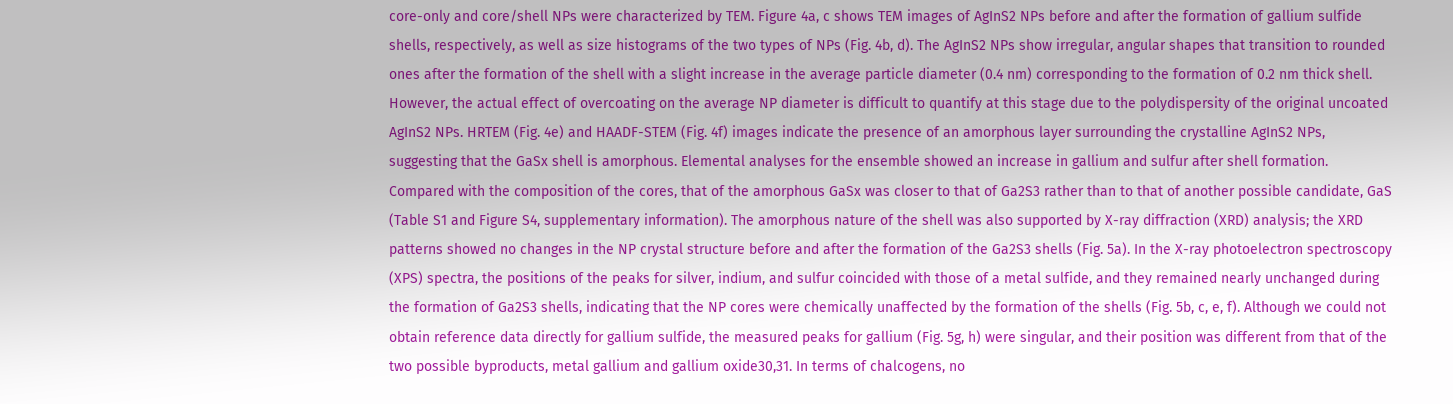core-only and core/shell NPs were characterized by TEM. Figure 4a, c shows TEM images of AgInS2 NPs before and after the formation of gallium sulfide shells, respectively, as well as size histograms of the two types of NPs (Fig. 4b, d). The AgInS2 NPs show irregular, angular shapes that transition to rounded ones after the formation of the shell with a slight increase in the average particle diameter (0.4 nm) corresponding to the formation of 0.2 nm thick shell. However, the actual effect of overcoating on the average NP diameter is difficult to quantify at this stage due to the polydispersity of the original uncoated AgInS2 NPs. HRTEM (Fig. 4e) and HAADF-STEM (Fig. 4f) images indicate the presence of an amorphous layer surrounding the crystalline AgInS2 NPs, suggesting that the GaSx shell is amorphous. Elemental analyses for the ensemble showed an increase in gallium and sulfur after shell formation. Compared with the composition of the cores, that of the amorphous GaSx was closer to that of Ga2S3 rather than to that of another possible candidate, GaS (Table S1 and Figure S4, supplementary information). The amorphous nature of the shell was also supported by X-ray diffraction (XRD) analysis; the XRD patterns showed no changes in the NP crystal structure before and after the formation of the Ga2S3 shells (Fig. 5a). In the X-ray photoelectron spectroscopy (XPS) spectra, the positions of the peaks for silver, indium, and sulfur coincided with those of a metal sulfide, and they remained nearly unchanged during the formation of Ga2S3 shells, indicating that the NP cores were chemically unaffected by the formation of the shells (Fig. 5b, c, e, f). Although we could not obtain reference data directly for gallium sulfide, the measured peaks for gallium (Fig. 5g, h) were singular, and their position was different from that of the two possible byproducts, metal gallium and gallium oxide30,31. In terms of chalcogens, no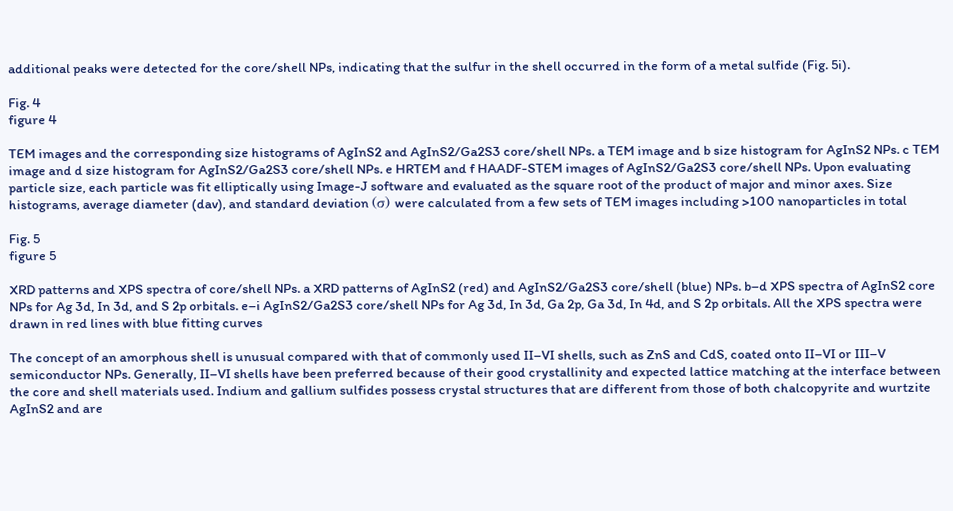additional peaks were detected for the core/shell NPs, indicating that the sulfur in the shell occurred in the form of a metal sulfide (Fig. 5i).

Fig. 4
figure 4

TEM images and the corresponding size histograms of AgInS2 and AgInS2/Ga2S3 core/shell NPs. a TEM image and b size histogram for AgInS2 NPs. c TEM image and d size histogram for AgInS2/Ga2S3 core/shell NPs. e HRTEM and f HAADF-STEM images of AgInS2/Ga2S3 core/shell NPs. Upon evaluating particle size, each particle was fit elliptically using Image-J software and evaluated as the square root of the product of major and minor axes. Size histograms, average diameter (dav), and standard deviation (σ) were calculated from a few sets of TEM images including >100 nanoparticles in total

Fig. 5
figure 5

XRD patterns and XPS spectra of core/shell NPs. a XRD patterns of AgInS2 (red) and AgInS2/Ga2S3 core/shell (blue) NPs. b–d XPS spectra of AgInS2 core NPs for Ag 3d, In 3d, and S 2p orbitals. e–i AgInS2/Ga2S3 core/shell NPs for Ag 3d, In 3d, Ga 2p, Ga 3d, In 4d, and S 2p orbitals. All the XPS spectra were drawn in red lines with blue fitting curves

The concept of an amorphous shell is unusual compared with that of commonly used II–VI shells, such as ZnS and CdS, coated onto II–VI or III–V semiconductor NPs. Generally, II–VI shells have been preferred because of their good crystallinity and expected lattice matching at the interface between the core and shell materials used. Indium and gallium sulfides possess crystal structures that are different from those of both chalcopyrite and wurtzite AgInS2 and are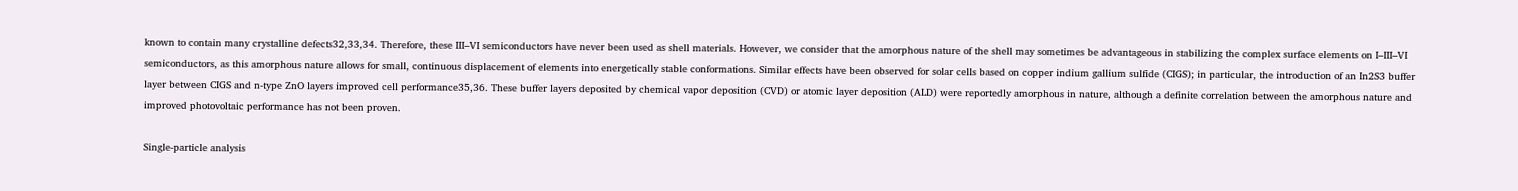known to contain many crystalline defects32,33,34. Therefore, these III–VI semiconductors have never been used as shell materials. However, we consider that the amorphous nature of the shell may sometimes be advantageous in stabilizing the complex surface elements on I–III–VI semiconductors, as this amorphous nature allows for small, continuous displacement of elements into energetically stable conformations. Similar effects have been observed for solar cells based on copper indium gallium sulfide (CIGS); in particular, the introduction of an In2S3 buffer layer between CIGS and n-type ZnO layers improved cell performance35,36. These buffer layers deposited by chemical vapor deposition (CVD) or atomic layer deposition (ALD) were reportedly amorphous in nature, although a definite correlation between the amorphous nature and improved photovoltaic performance has not been proven.

Single-particle analysis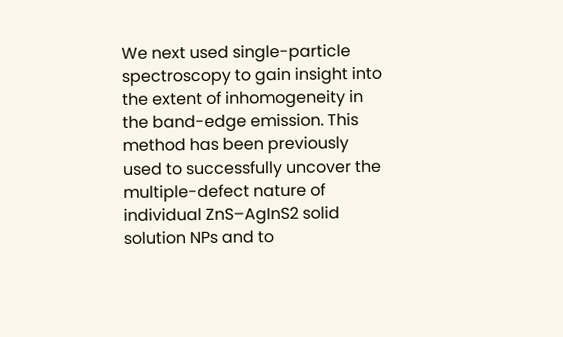We next used single-particle spectroscopy to gain insight into the extent of inhomogeneity in the band-edge emission. This method has been previously used to successfully uncover the multiple-defect nature of individual ZnS–AgInS2 solid solution NPs and to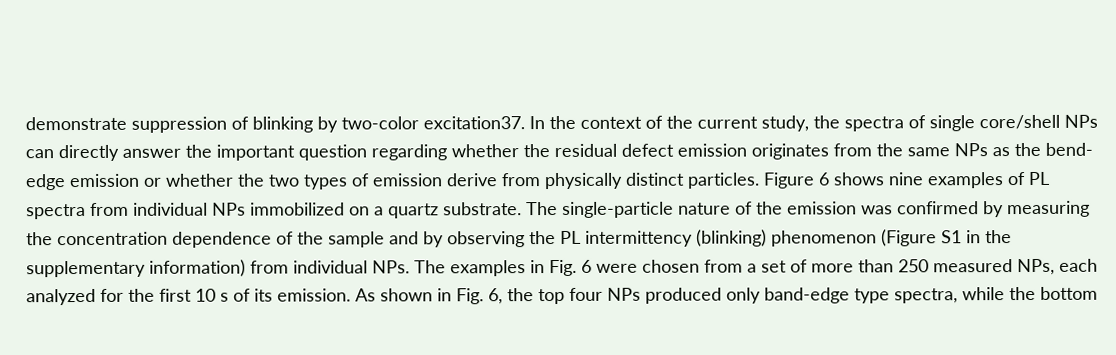demonstrate suppression of blinking by two-color excitation37. In the context of the current study, the spectra of single core/shell NPs can directly answer the important question regarding whether the residual defect emission originates from the same NPs as the bend-edge emission or whether the two types of emission derive from physically distinct particles. Figure 6 shows nine examples of PL spectra from individual NPs immobilized on a quartz substrate. The single-particle nature of the emission was confirmed by measuring the concentration dependence of the sample and by observing the PL intermittency (blinking) phenomenon (Figure S1 in the supplementary information) from individual NPs. The examples in Fig. 6 were chosen from a set of more than 250 measured NPs, each analyzed for the first 10 s of its emission. As shown in Fig. 6, the top four NPs produced only band-edge type spectra, while the bottom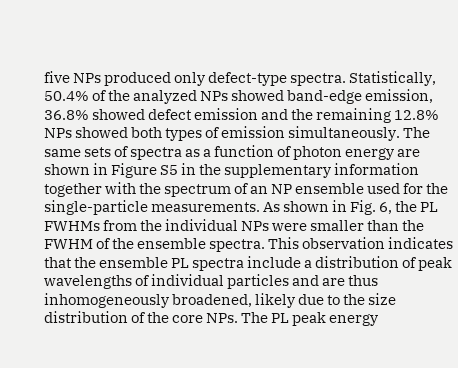five NPs produced only defect-type spectra. Statistically, 50.4% of the analyzed NPs showed band-edge emission, 36.8% showed defect emission and the remaining 12.8% NPs showed both types of emission simultaneously. The same sets of spectra as a function of photon energy are shown in Figure S5 in the supplementary information together with the spectrum of an NP ensemble used for the single-particle measurements. As shown in Fig. 6, the PL FWHMs from the individual NPs were smaller than the FWHM of the ensemble spectra. This observation indicates that the ensemble PL spectra include a distribution of peak wavelengths of individual particles and are thus inhomogeneously broadened, likely due to the size distribution of the core NPs. The PL peak energy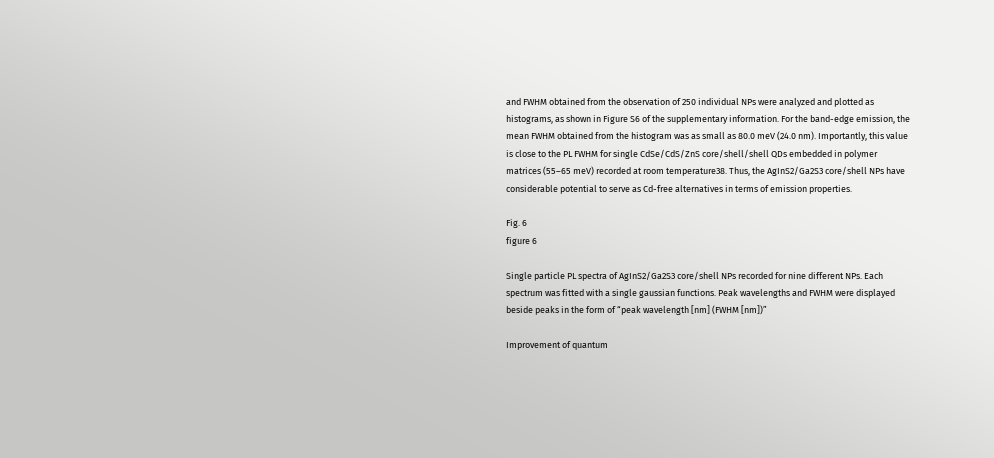and FWHM obtained from the observation of 250 individual NPs were analyzed and plotted as histograms, as shown in Figure S6 of the supplementary information. For the band-edge emission, the mean FWHM obtained from the histogram was as small as 80.0 meV (24.0 nm). Importantly, this value is close to the PL FWHM for single CdSe/CdS/ZnS core/shell/shell QDs embedded in polymer matrices (55–65 meV) recorded at room temperature38. Thus, the AgInS2/Ga2S3 core/shell NPs have considerable potential to serve as Cd-free alternatives in terms of emission properties.

Fig. 6
figure 6

Single particle PL spectra of AgInS2/Ga2S3 core/shell NPs recorded for nine different NPs. Each spectrum was fitted with a single gaussian functions. Peak wavelengths and FWHM were displayed beside peaks in the form of “peak wavelength [nm] (FWHM [nm])”

Improvement of quantum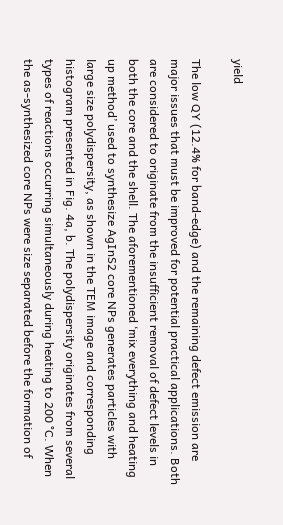yield

The low QY (12.4% for band-edge) and the remaining defect emission are major issues that must be improved for potential practical applications. Both are considered to originate from the insufficient removal of defect levels in both the core and the shell. The aforementioned ‘mix everything and heating up method’ used to synthesize AgInS2 core NPs generates particles with large size polydispersity, as shown in the TEM image and corresponding histogram presented in Fig. 4a, b. The polydispersity originates from several types of reactions occurring simultaneously during heating to 200 °C. When the as-synthesized core NPs were size separated before the formation of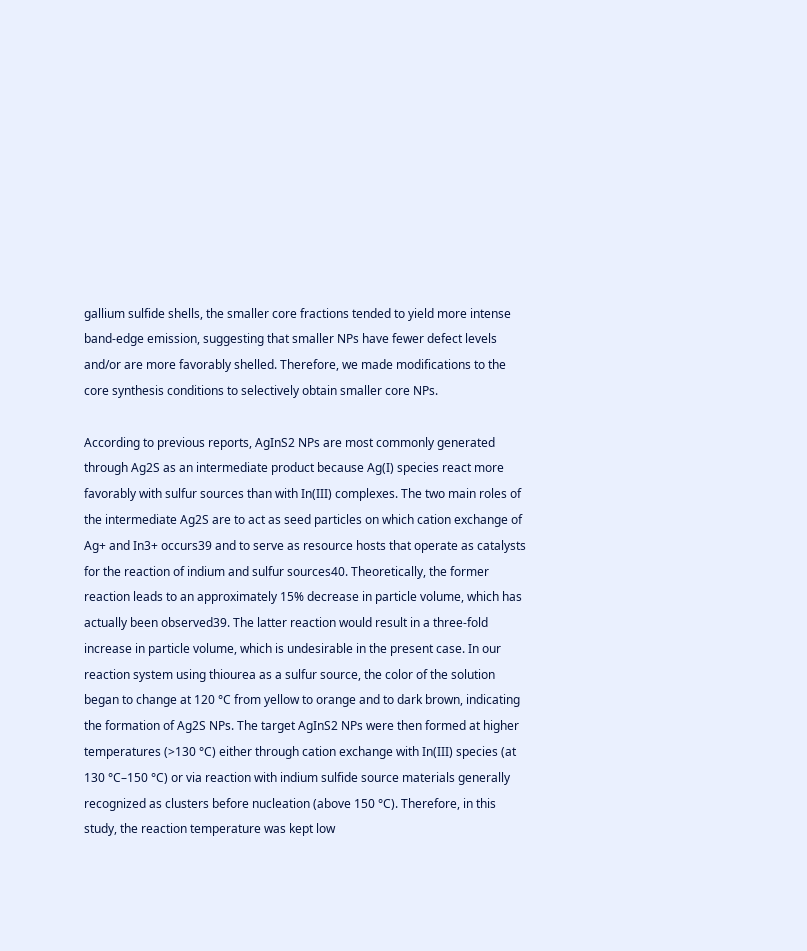gallium sulfide shells, the smaller core fractions tended to yield more intense band-edge emission, suggesting that smaller NPs have fewer defect levels and/or are more favorably shelled. Therefore, we made modifications to the core synthesis conditions to selectively obtain smaller core NPs.

According to previous reports, AgInS2 NPs are most commonly generated through Ag2S as an intermediate product because Ag(I) species react more favorably with sulfur sources than with In(III) complexes. The two main roles of the intermediate Ag2S are to act as seed particles on which cation exchange of Ag+ and In3+ occurs39 and to serve as resource hosts that operate as catalysts for the reaction of indium and sulfur sources40. Theoretically, the former reaction leads to an approximately 15% decrease in particle volume, which has actually been observed39. The latter reaction would result in a three-fold increase in particle volume, which is undesirable in the present case. In our reaction system using thiourea as a sulfur source, the color of the solution began to change at 120 °C from yellow to orange and to dark brown, indicating the formation of Ag2S NPs. The target AgInS2 NPs were then formed at higher temperatures (>130 °C) either through cation exchange with In(III) species (at 130 °C–150 °C) or via reaction with indium sulfide source materials generally recognized as clusters before nucleation (above 150 °C). Therefore, in this study, the reaction temperature was kept low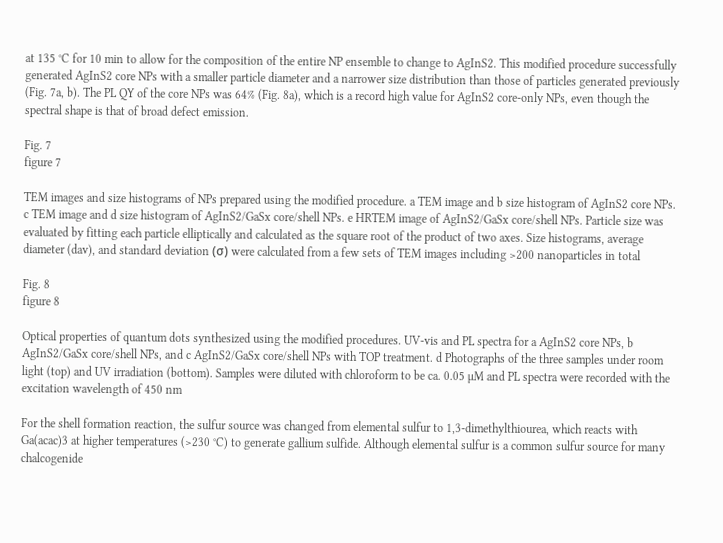at 135 °C for 10 min to allow for the composition of the entire NP ensemble to change to AgInS2. This modified procedure successfully generated AgInS2 core NPs with a smaller particle diameter and a narrower size distribution than those of particles generated previously (Fig. 7a, b). The PL QY of the core NPs was 64% (Fig. 8a), which is a record high value for AgInS2 core-only NPs, even though the spectral shape is that of broad defect emission.

Fig. 7
figure 7

TEM images and size histograms of NPs prepared using the modified procedure. a TEM image and b size histogram of AgInS2 core NPs. c TEM image and d size histogram of AgInS2/GaSx core/shell NPs. e HRTEM image of AgInS2/GaSx core/shell NPs. Particle size was evaluated by fitting each particle elliptically and calculated as the square root of the product of two axes. Size histograms, average diameter (dav), and standard deviation (σ) were calculated from a few sets of TEM images including >200 nanoparticles in total

Fig. 8
figure 8

Optical properties of quantum dots synthesized using the modified procedures. UV-vis and PL spectra for a AgInS2 core NPs, b AgInS2/GaSx core/shell NPs, and c AgInS2/GaSx core/shell NPs with TOP treatment. d Photographs of the three samples under room light (top) and UV irradiation (bottom). Samples were diluted with chloroform to be ca. 0.05 µM and PL spectra were recorded with the excitation wavelength of 450 nm

For the shell formation reaction, the sulfur source was changed from elemental sulfur to 1,3-dimethylthiourea, which reacts with Ga(acac)3 at higher temperatures (>230 °C) to generate gallium sulfide. Although elemental sulfur is a common sulfur source for many chalcogenide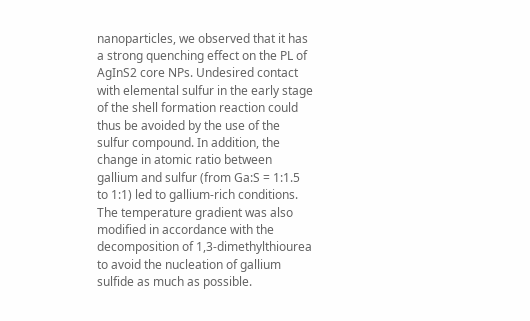nanoparticles, we observed that it has a strong quenching effect on the PL of AgInS2 core NPs. Undesired contact with elemental sulfur in the early stage of the shell formation reaction could thus be avoided by the use of the sulfur compound. In addition, the change in atomic ratio between gallium and sulfur (from Ga:S = 1:1.5 to 1:1) led to gallium-rich conditions. The temperature gradient was also modified in accordance with the decomposition of 1,3-dimethylthiourea to avoid the nucleation of gallium sulfide as much as possible.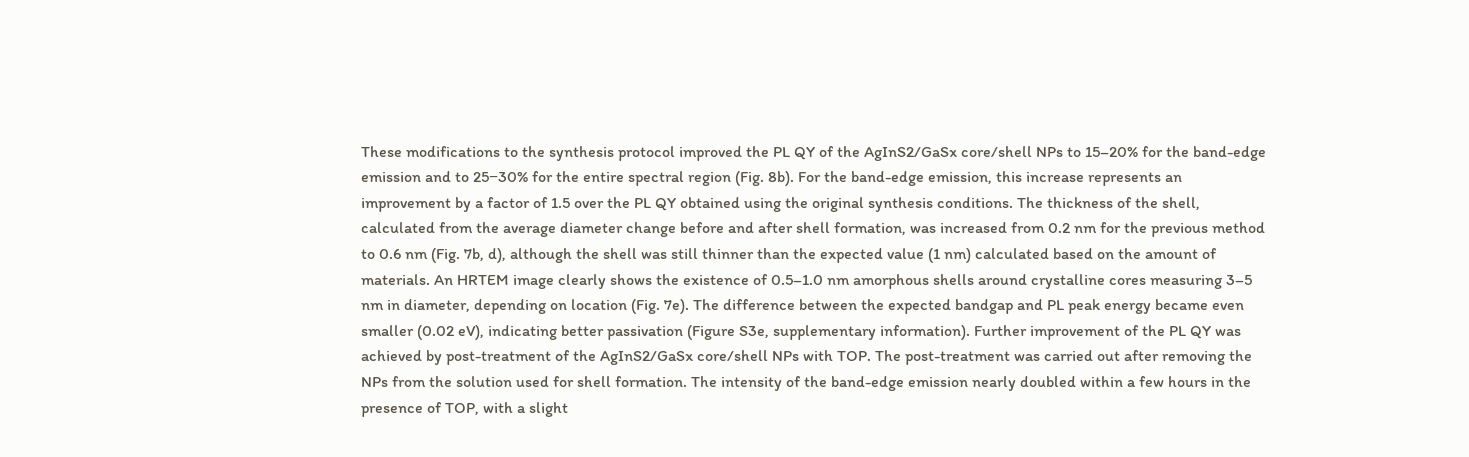These modifications to the synthesis protocol improved the PL QY of the AgInS2/GaSx core/shell NPs to 15–20% for the band-edge emission and to 25−30% for the entire spectral region (Fig. 8b). For the band-edge emission, this increase represents an improvement by a factor of 1.5 over the PL QY obtained using the original synthesis conditions. The thickness of the shell, calculated from the average diameter change before and after shell formation, was increased from 0.2 nm for the previous method to 0.6 nm (Fig. 7b, d), although the shell was still thinner than the expected value (1 nm) calculated based on the amount of materials. An HRTEM image clearly shows the existence of 0.5–1.0 nm amorphous shells around crystalline cores measuring 3–5 nm in diameter, depending on location (Fig. 7e). The difference between the expected bandgap and PL peak energy became even smaller (0.02 eV), indicating better passivation (Figure S3e, supplementary information). Further improvement of the PL QY was achieved by post-treatment of the AgInS2/GaSx core/shell NPs with TOP. The post-treatment was carried out after removing the NPs from the solution used for shell formation. The intensity of the band-edge emission nearly doubled within a few hours in the presence of TOP, with a slight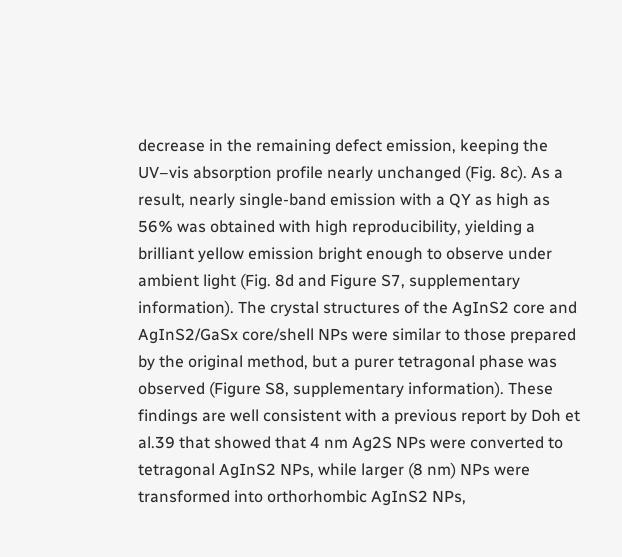decrease in the remaining defect emission, keeping the UV–vis absorption profile nearly unchanged (Fig. 8c). As a result, nearly single-band emission with a QY as high as 56% was obtained with high reproducibility, yielding a brilliant yellow emission bright enough to observe under ambient light (Fig. 8d and Figure S7, supplementary information). The crystal structures of the AgInS2 core and AgInS2/GaSx core/shell NPs were similar to those prepared by the original method, but a purer tetragonal phase was observed (Figure S8, supplementary information). These findings are well consistent with a previous report by Doh et al.39 that showed that 4 nm Ag2S NPs were converted to tetragonal AgInS2 NPs, while larger (8 nm) NPs were transformed into orthorhombic AgInS2 NPs,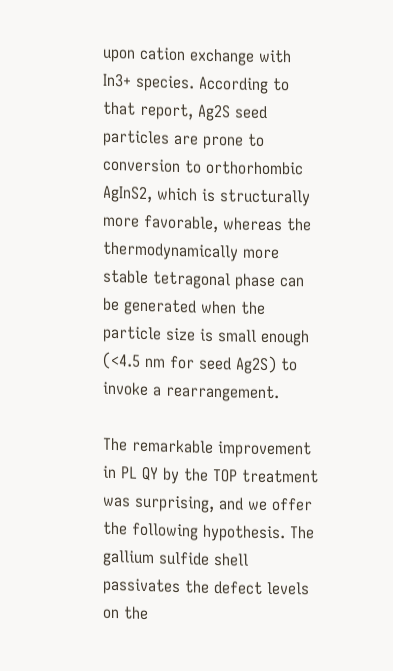upon cation exchange with In3+ species. According to that report, Ag2S seed particles are prone to conversion to orthorhombic AgInS2, which is structurally more favorable, whereas the thermodynamically more stable tetragonal phase can be generated when the particle size is small enough (<4.5 nm for seed Ag2S) to invoke a rearrangement.

The remarkable improvement in PL QY by the TOP treatment was surprising, and we offer the following hypothesis. The gallium sulfide shell passivates the defect levels on the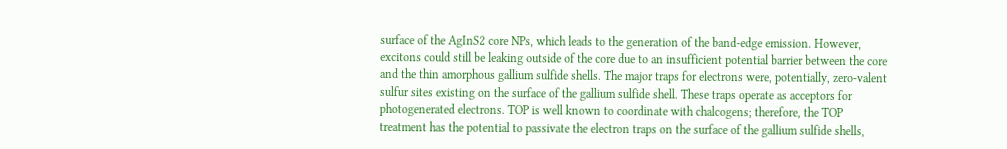surface of the AgInS2 core NPs, which leads to the generation of the band-edge emission. However, excitons could still be leaking outside of the core due to an insufficient potential barrier between the core and the thin amorphous gallium sulfide shells. The major traps for electrons were, potentially, zero-valent sulfur sites existing on the surface of the gallium sulfide shell. These traps operate as acceptors for photogenerated electrons. TOP is well known to coordinate with chalcogens; therefore, the TOP treatment has the potential to passivate the electron traps on the surface of the gallium sulfide shells,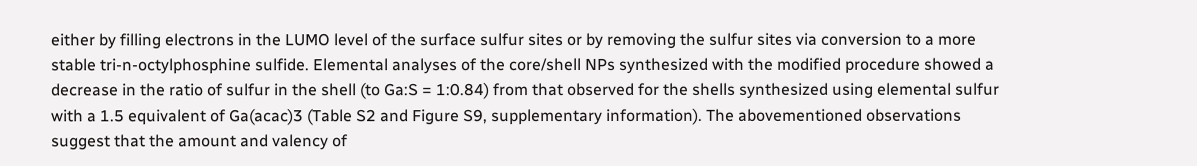either by filling electrons in the LUMO level of the surface sulfur sites or by removing the sulfur sites via conversion to a more stable tri-n-octylphosphine sulfide. Elemental analyses of the core/shell NPs synthesized with the modified procedure showed a decrease in the ratio of sulfur in the shell (to Ga:S = 1:0.84) from that observed for the shells synthesized using elemental sulfur with a 1.5 equivalent of Ga(acac)3 (Table S2 and Figure S9, supplementary information). The abovementioned observations suggest that the amount and valency of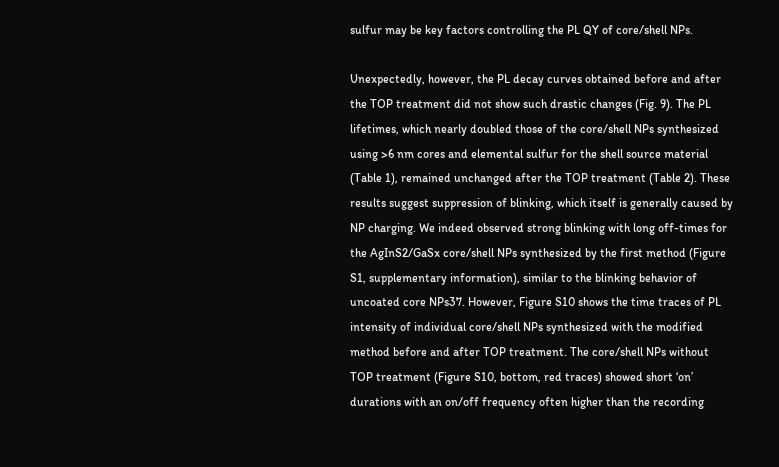sulfur may be key factors controlling the PL QY of core/shell NPs.

Unexpectedly, however, the PL decay curves obtained before and after the TOP treatment did not show such drastic changes (Fig. 9). The PL lifetimes, which nearly doubled those of the core/shell NPs synthesized using >6 nm cores and elemental sulfur for the shell source material (Table 1), remained unchanged after the TOP treatment (Table 2). These results suggest suppression of blinking, which itself is generally caused by NP charging. We indeed observed strong blinking with long off-times for the AgInS2/GaSx core/shell NPs synthesized by the first method (Figure S1, supplementary information), similar to the blinking behavior of uncoated core NPs37. However, Figure S10 shows the time traces of PL intensity of individual core/shell NPs synthesized with the modified method before and after TOP treatment. The core/shell NPs without TOP treatment (Figure S10, bottom, red traces) showed short ‘on’ durations with an on/off frequency often higher than the recording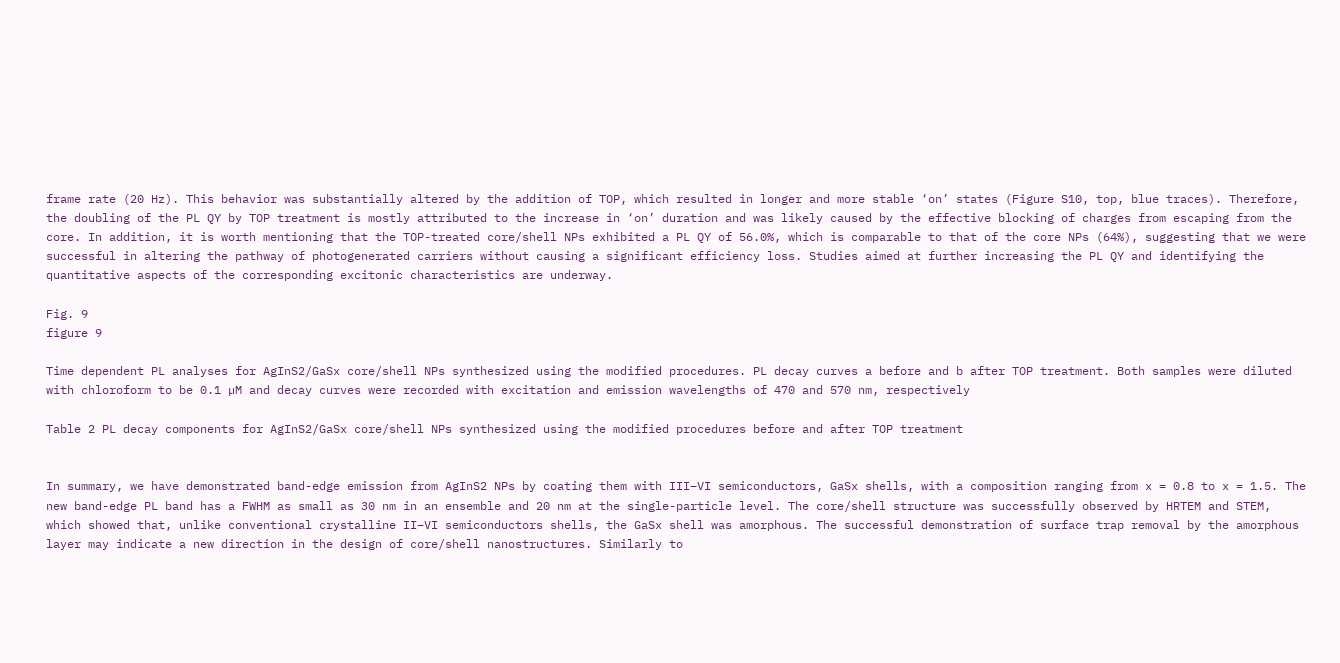frame rate (20 Hz). This behavior was substantially altered by the addition of TOP, which resulted in longer and more stable ‘on’ states (Figure S10, top, blue traces). Therefore, the doubling of the PL QY by TOP treatment is mostly attributed to the increase in ‘on’ duration and was likely caused by the effective blocking of charges from escaping from the core. In addition, it is worth mentioning that the TOP-treated core/shell NPs exhibited a PL QY of 56.0%, which is comparable to that of the core NPs (64%), suggesting that we were successful in altering the pathway of photogenerated carriers without causing a significant efficiency loss. Studies aimed at further increasing the PL QY and identifying the quantitative aspects of the corresponding excitonic characteristics are underway.

Fig. 9
figure 9

Time dependent PL analyses for AgInS2/GaSx core/shell NPs synthesized using the modified procedures. PL decay curves a before and b after TOP treatment. Both samples were diluted with chloroform to be 0.1 µM and decay curves were recorded with excitation and emission wavelengths of 470 and 570 nm, respectively

Table 2 PL decay components for AgInS2/GaSx core/shell NPs synthesized using the modified procedures before and after TOP treatment


In summary, we have demonstrated band-edge emission from AgInS2 NPs by coating them with III–VI semiconductors, GaSx shells, with a composition ranging from x = 0.8 to x = 1.5. The new band-edge PL band has a FWHM as small as 30 nm in an ensemble and 20 nm at the single-particle level. The core/shell structure was successfully observed by HRTEM and STEM, which showed that, unlike conventional crystalline II–VI semiconductors shells, the GaSx shell was amorphous. The successful demonstration of surface trap removal by the amorphous layer may indicate a new direction in the design of core/shell nanostructures. Similarly to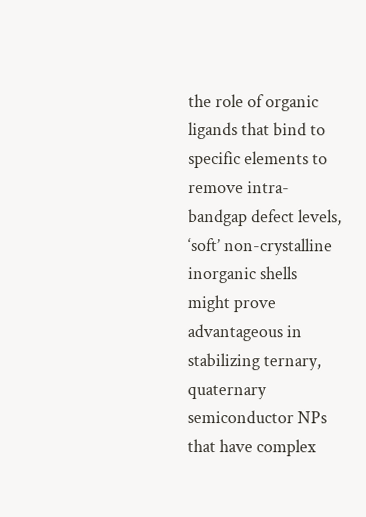the role of organic ligands that bind to specific elements to remove intra-bandgap defect levels, ‘soft’ non-crystalline inorganic shells might prove advantageous in stabilizing ternary, quaternary semiconductor NPs that have complex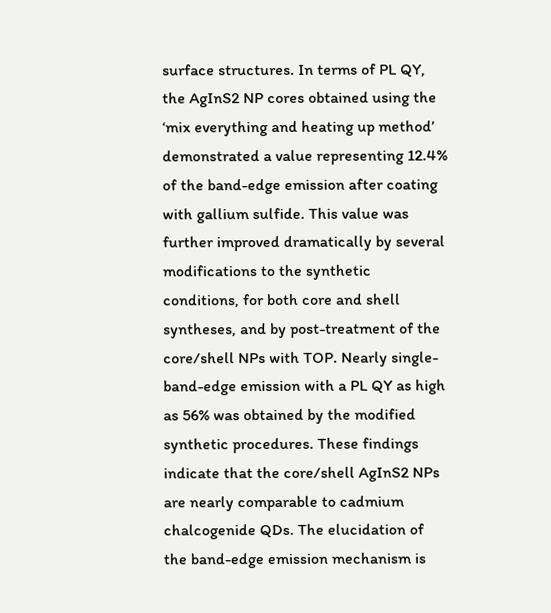surface structures. In terms of PL QY, the AgInS2 NP cores obtained using the ‘mix everything and heating up method’ demonstrated a value representing 12.4% of the band-edge emission after coating with gallium sulfide. This value was further improved dramatically by several modifications to the synthetic conditions, for both core and shell syntheses, and by post-treatment of the core/shell NPs with TOP. Nearly single-band-edge emission with a PL QY as high as 56% was obtained by the modified synthetic procedures. These findings indicate that the core/shell AgInS2 NPs are nearly comparable to cadmium chalcogenide QDs. The elucidation of the band-edge emission mechanism is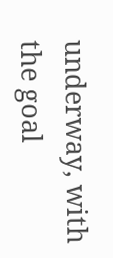underway, with the goal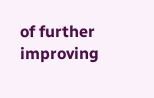of further improving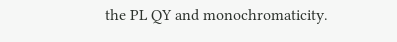the PL QY and monochromaticity.